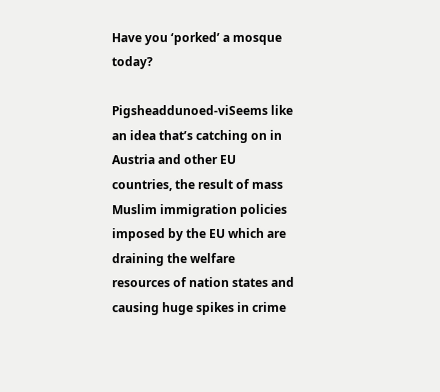Have you ‘porked’ a mosque today?

Pigsheaddunoed-viSeems like an idea that’s catching on in Austria and other EU countries, the result of mass Muslim immigration policies imposed by the EU which are draining the welfare resources of nation states and causing huge spikes in crime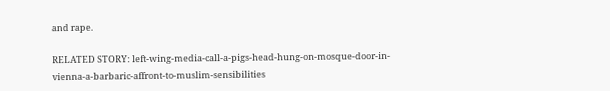and rape.

RELATED STORY: left-wing-media-call-a-pigs-head-hung-on-mosque-door-in-vienna-a-barbaric-affront-to-muslim-sensibilities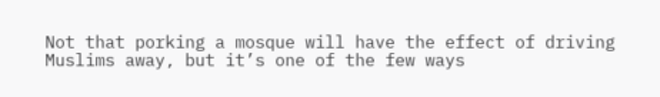Not that porking a mosque will have the effect of driving Muslims away, but it’s one of the few ways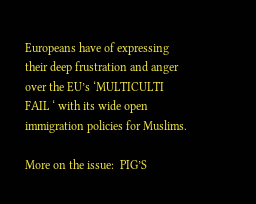Europeans have of expressing their deep frustration and anger over the EU’s ‘MULTICULTI FAIL ‘ with its wide open immigration policies for Muslims.

More on the issue:  PIG’S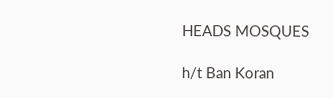HEADS MOSQUES

h/t Ban Koran